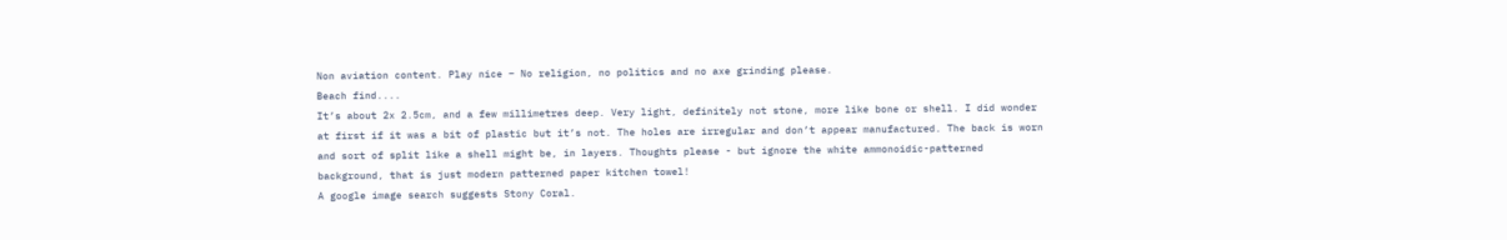Non aviation content. Play nice – No religion, no politics and no axe grinding please.
Beach find....
It’s about 2x 2.5cm, and a few millimetres deep. Very light, definitely not stone, more like bone or shell. I did wonder at first if it was a bit of plastic but it’s not. The holes are irregular and don’t appear manufactured. The back is worn and sort of split like a shell might be, in layers. Thoughts please - but ignore the white ammonoidic-patterned background, that is just modern patterned paper kitchen towel!
A google image search suggests Stony Coral.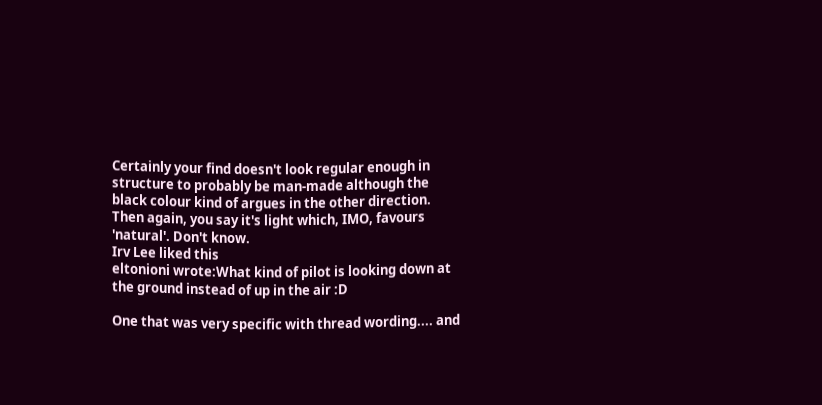Certainly your find doesn't look regular enough in structure to probably be man-made although the black colour kind of argues in the other direction. Then again, you say it's light which, IMO, favours 'natural'. Don't know.
Irv Lee liked this
eltonioni wrote:What kind of pilot is looking down at the ground instead of up in the air :D

One that was very specific with thread wording.... and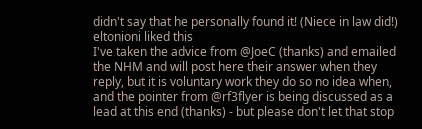didn't say that he personally found it! (Niece in law did!)
eltonioni liked this
I've taken the advice from @JoeC (thanks) and emailed the NHM and will post here their answer when they reply, but it is voluntary work they do so no idea when, and the pointer from @rf3flyer is being discussed as a lead at this end (thanks) - but please don't let that stop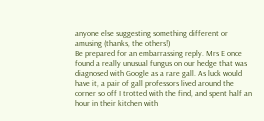anyone else suggesting something different or amusing (thanks, the others!)
Be prepared for an embarrassing reply. Mrs E once found a really unusual fungus on our hedge that was diagnosed with Google as a rare gall. As luck would have it, a pair of gall professors lived around the corner so off I trotted with the find, and spent half an hour in their kitchen with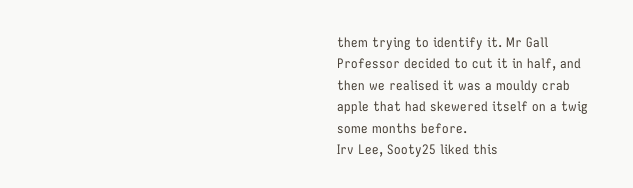them trying to identify it. Mr Gall Professor decided to cut it in half, and then we realised it was a mouldy crab apple that had skewered itself on a twig some months before.
Irv Lee, Sooty25 liked this